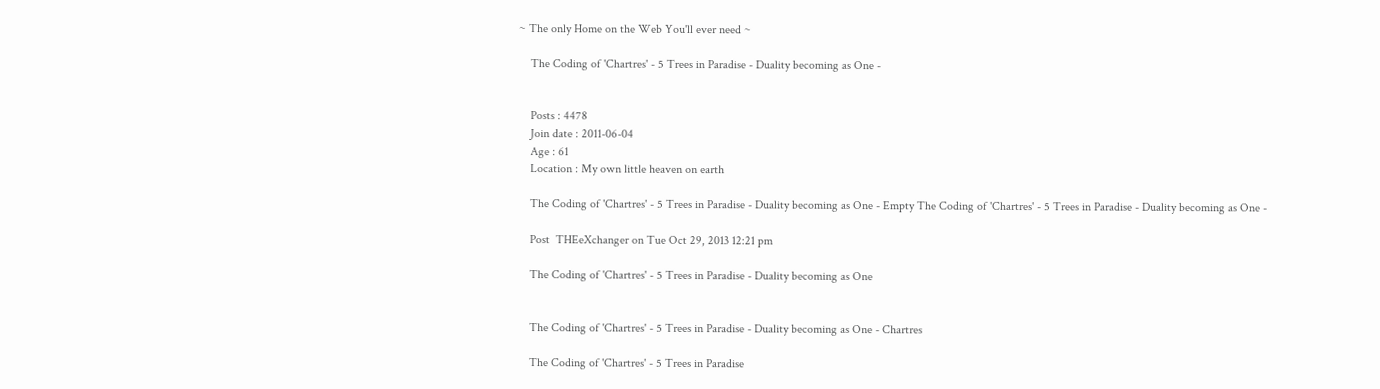~ The only Home on the Web You'll ever need ~

    The Coding of 'Chartres' - 5 Trees in Paradise - Duality becoming as One -


    Posts : 4478
    Join date : 2011-06-04
    Age : 61
    Location : My own little heaven on earth

    The Coding of 'Chartres' - 5 Trees in Paradise - Duality becoming as One - Empty The Coding of 'Chartres' - 5 Trees in Paradise - Duality becoming as One -

    Post  THEeXchanger on Tue Oct 29, 2013 12:21 pm

    The Coding of 'Chartres' - 5 Trees in Paradise - Duality becoming as One


    The Coding of 'Chartres' - 5 Trees in Paradise - Duality becoming as One - Chartres

    The Coding of 'Chartres' - 5 Trees in Paradise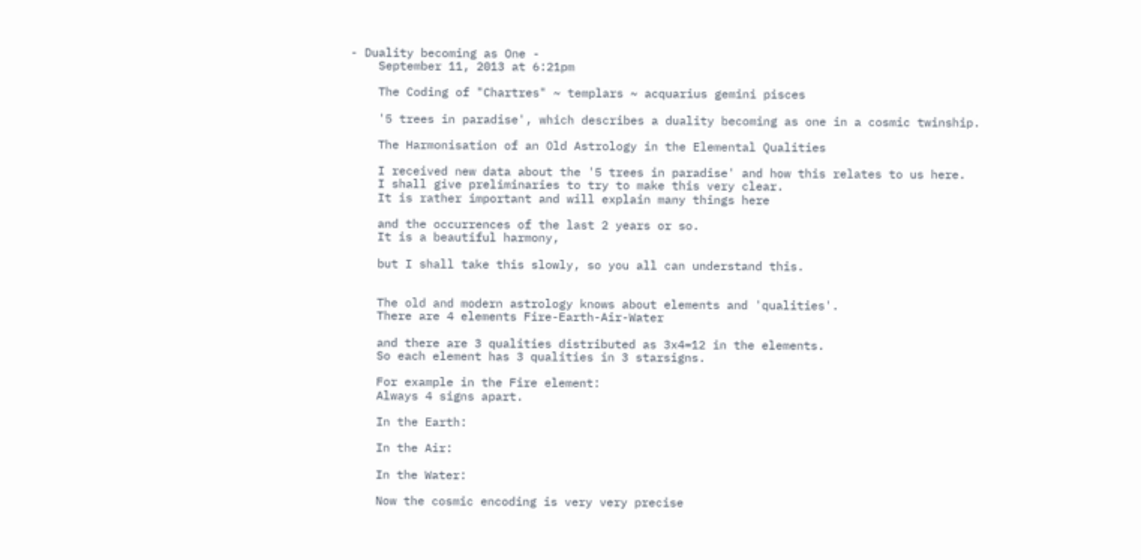- Duality becoming as One -
    September 11, 2013 at 6:21pm

    The Coding of "Chartres" ~ templars ~ acquarius gemini pisces

    '5 trees in paradise', which describes a duality becoming as one in a cosmic twinship.

    The Harmonisation of an Old Astrology in the Elemental Qualities

    I received new data about the '5 trees in paradise' and how this relates to us here.
    I shall give preliminaries to try to make this very clear.
    It is rather important and will explain many things here

    and the occurrences of the last 2 years or so.
    It is a beautiful harmony,

    but I shall take this slowly, so you all can understand this.


    The old and modern astrology knows about elements and 'qualities'.
    There are 4 elements Fire-Earth-Air-Water

    and there are 3 qualities distributed as 3x4=12 in the elements.
    So each element has 3 qualities in 3 starsigns.

    For example in the Fire element:
    Always 4 signs apart.

    In the Earth:

    In the Air:

    In the Water:

    Now the cosmic encoding is very very precise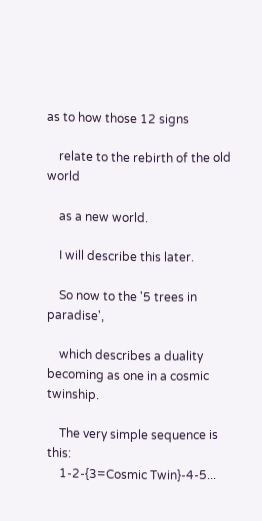as to how those 12 signs

    relate to the rebirth of the old world

    as a new world.

    I will describe this later.

    So now to the '5 trees in paradise',

    which describes a duality becoming as one in a cosmic twinship.

    The very simple sequence is this:
    1-2-{3=Cosmic Twin}-4-5...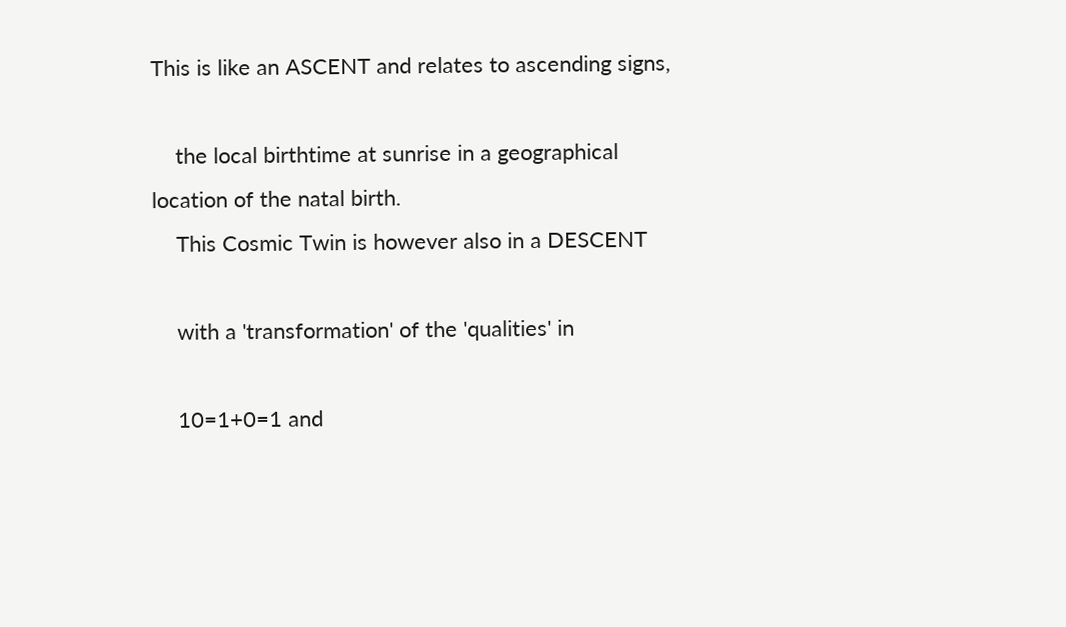This is like an ASCENT and relates to ascending signs,

    the local birthtime at sunrise in a geographical location of the natal birth.
    This Cosmic Twin is however also in a DESCENT

    with a 'transformation' of the 'qualities' in

    10=1+0=1 and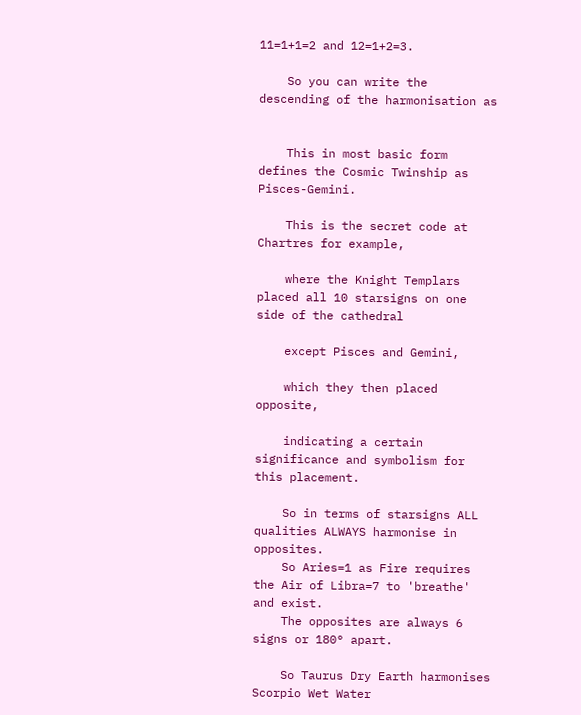11=1+1=2 and 12=1+2=3.

    So you can write the descending of the harmonisation as


    This in most basic form defines the Cosmic Twinship as Pisces-Gemini.

    This is the secret code at Chartres for example,

    where the Knight Templars placed all 10 starsigns on one side of the cathedral

    except Pisces and Gemini,

    which they then placed opposite,

    indicating a certain significance and symbolism for this placement.

    So in terms of starsigns ALL qualities ALWAYS harmonise in opposites.
    So Aries=1 as Fire requires the Air of Libra=7 to 'breathe' and exist.
    The opposites are always 6 signs or 180° apart.

    So Taurus Dry Earth harmonises Scorpio Wet Water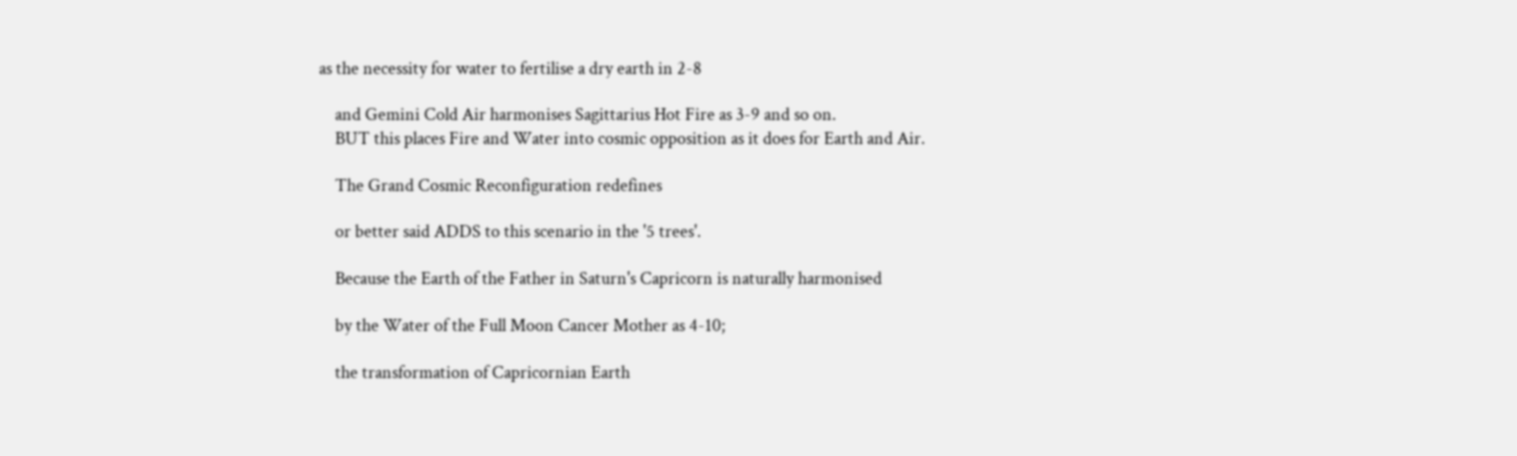as the necessity for water to fertilise a dry earth in 2-8

    and Gemini Cold Air harmonises Sagittarius Hot Fire as 3-9 and so on.
    BUT this places Fire and Water into cosmic opposition as it does for Earth and Air.

    The Grand Cosmic Reconfiguration redefines

    or better said ADDS to this scenario in the '5 trees'.

    Because the Earth of the Father in Saturn's Capricorn is naturally harmonised

    by the Water of the Full Moon Cancer Mother as 4-10;

    the transformation of Capricornian Earth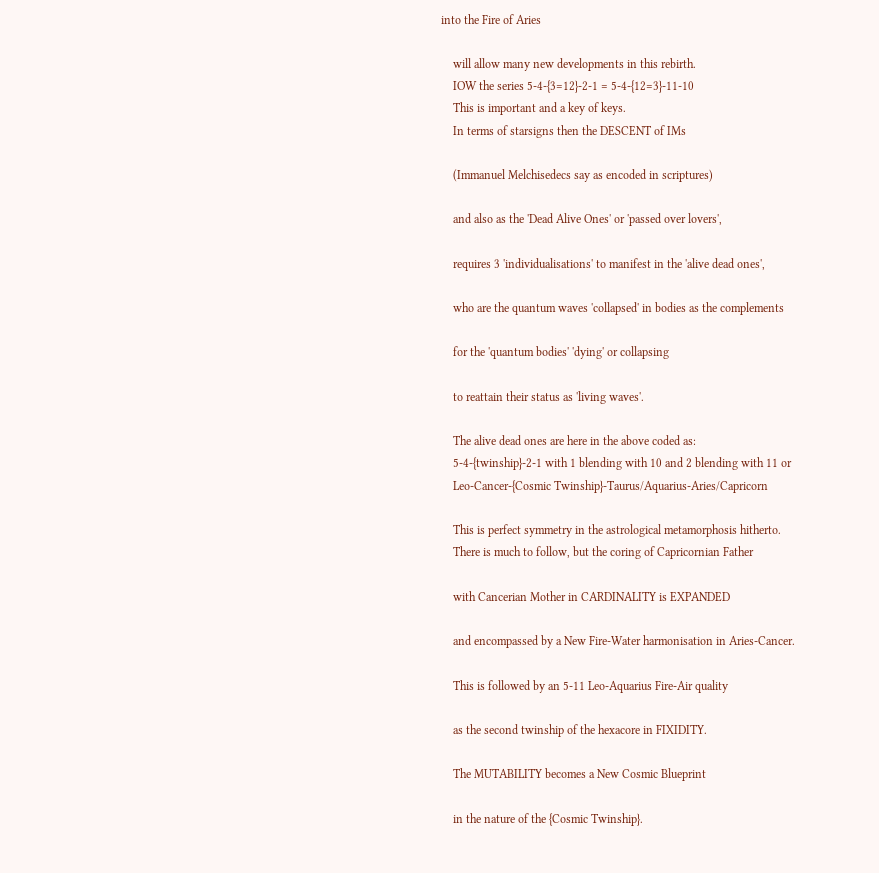into the Fire of Aries

    will allow many new developments in this rebirth.
    IOW the series 5-4-{3=12}-2-1 = 5-4-{12=3}-11-10
    This is important and a key of keys.
    In terms of starsigns then the DESCENT of IMs

    (Immanuel Melchisedecs say as encoded in scriptures)

    and also as the 'Dead Alive Ones' or 'passed over lovers',

    requires 3 'individualisations' to manifest in the 'alive dead ones',

    who are the quantum waves 'collapsed' in bodies as the complements

    for the 'quantum bodies' 'dying' or collapsing

    to reattain their status as 'living waves'.

    The alive dead ones are here in the above coded as:
    5-4-{twinship}-2-1 with 1 blending with 10 and 2 blending with 11 or
    Leo-Cancer-{Cosmic Twinship}-Taurus/Aquarius-Aries/Capricorn

    This is perfect symmetry in the astrological metamorphosis hitherto.
    There is much to follow, but the coring of Capricornian Father

    with Cancerian Mother in CARDINALITY is EXPANDED

    and encompassed by a New Fire-Water harmonisation in Aries-Cancer.

    This is followed by an 5-11 Leo-Aquarius Fire-Air quality

    as the second twinship of the hexacore in FIXIDITY.

    The MUTABILITY becomes a New Cosmic Blueprint

    in the nature of the {Cosmic Twinship}.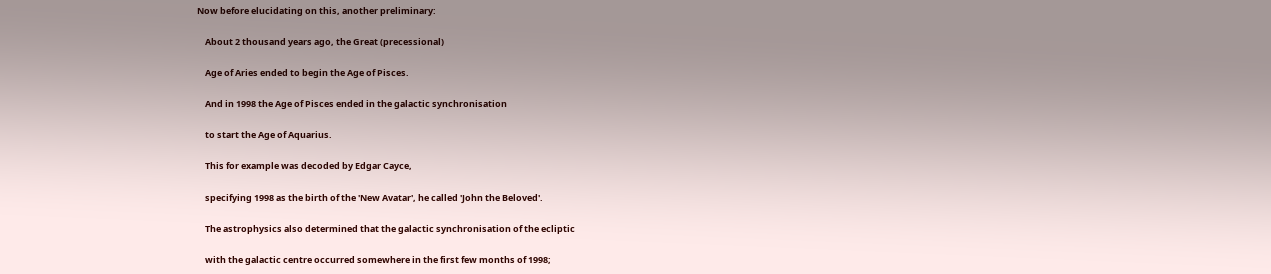Now before elucidating on this, another preliminary:

    About 2 thousand years ago, the Great (precessional)

    Age of Aries ended to begin the Age of Pisces.

    And in 1998 the Age of Pisces ended in the galactic synchronisation

    to start the Age of Aquarius.

    This for example was decoded by Edgar Cayce,

    specifying 1998 as the birth of the 'New Avatar', he called 'John the Beloved'.

    The astrophysics also determined that the galactic synchronisation of the ecliptic

    with the galactic centre occurred somewhere in the first few months of 1998;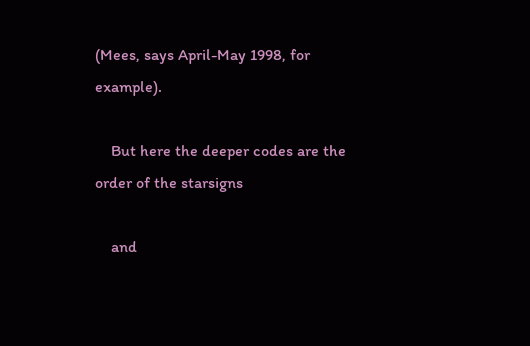(Mees, says April-May 1998, for example).

    But here the deeper codes are the order of the starsigns

    and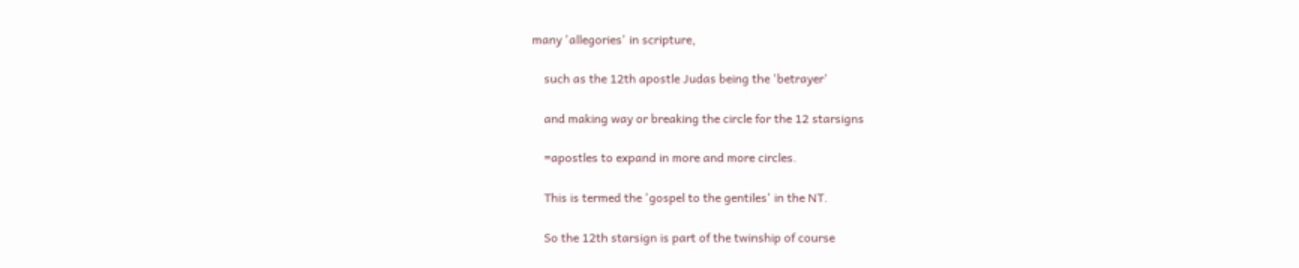many 'allegories' in scripture,

    such as the 12th apostle Judas being the 'betrayer'

    and making way or breaking the circle for the 12 starsigns

    =apostles to expand in more and more circles.

    This is termed the 'gospel to the gentiles' in the NT.

    So the 12th starsign is part of the twinship of course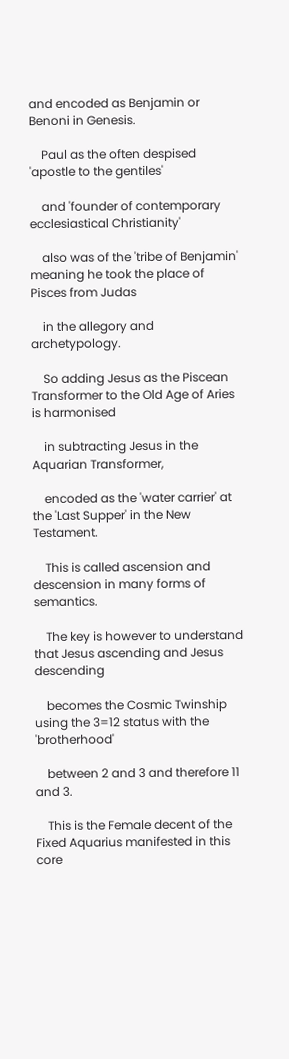and encoded as Benjamin or Benoni in Genesis.

    Paul as the often despised 'apostle to the gentiles'

    and 'founder of contemporary ecclesiastical Christianity'

    also was of the 'tribe of Benjamin' meaning he took the place of Pisces from Judas

    in the allegory and archetypology.

    So adding Jesus as the Piscean Transformer to the Old Age of Aries is harmonised

    in subtracting Jesus in the Aquarian Transformer,

    encoded as the 'water carrier' at the 'Last Supper' in the New Testament.

    This is called ascension and descension in many forms of semantics.

    The key is however to understand that Jesus ascending and Jesus descending

    becomes the Cosmic Twinship using the 3=12 status with the 'brotherhood'

    between 2 and 3 and therefore 11 and 3.

    This is the Female decent of the Fixed Aquarius manifested in this core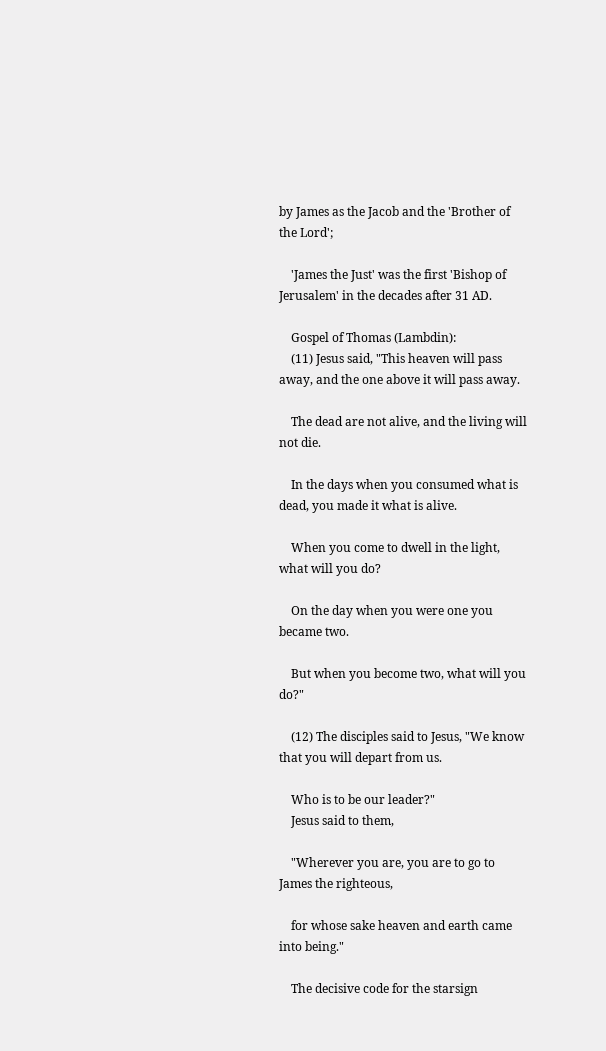by James as the Jacob and the 'Brother of the Lord';

    'James the Just' was the first 'Bishop of Jerusalem' in the decades after 31 AD.

    Gospel of Thomas (Lambdin):
    (11) Jesus said, "This heaven will pass away, and the one above it will pass away.

    The dead are not alive, and the living will not die.

    In the days when you consumed what is dead, you made it what is alive.

    When you come to dwell in the light, what will you do?

    On the day when you were one you became two.

    But when you become two, what will you do?"

    (12) The disciples said to Jesus, "We know that you will depart from us.

    Who is to be our leader?"
    Jesus said to them,

    "Wherever you are, you are to go to James the righteous,

    for whose sake heaven and earth came into being."

    The decisive code for the starsign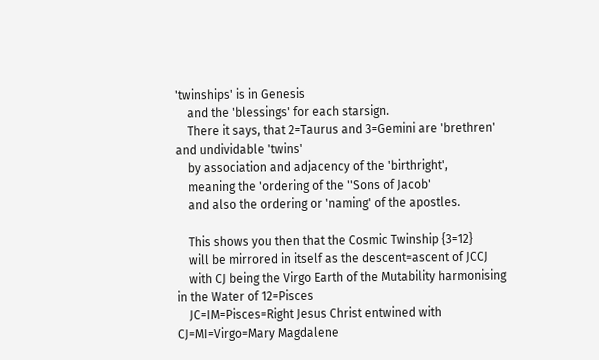'twinships' is in Genesis
    and the 'blessings' for each starsign.
    There it says, that 2=Taurus and 3=Gemini are 'brethren' and undividable 'twins'
    by association and adjacency of the 'birthright',
    meaning the 'ordering of the ''Sons of Jacob'
    and also the ordering or 'naming' of the apostles.

    This shows you then that the Cosmic Twinship {3=12}
    will be mirrored in itself as the descent=ascent of JCCJ
    with CJ being the Virgo Earth of the Mutability harmonising in the Water of 12=Pisces
    JC=IM=Pisces=Right Jesus Christ entwined with CJ=MI=Virgo=Mary Magdalene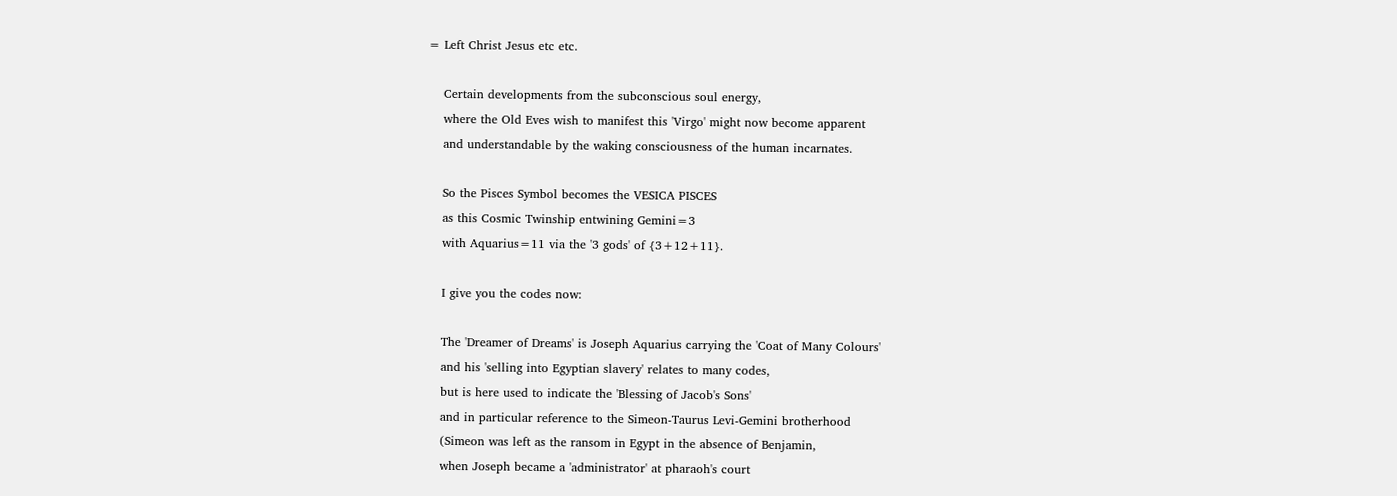= Left Christ Jesus etc etc.

    Certain developments from the subconscious soul energy,
    where the Old Eves wish to manifest this 'Virgo' might now become apparent
    and understandable by the waking consciousness of the human incarnates.

    So the Pisces Symbol becomes the VESICA PISCES
    as this Cosmic Twinship entwining Gemini=3
    with Aquarius=11 via the '3 gods' of {3+12+11}.

    I give you the codes now:

    The 'Dreamer of Dreams' is Joseph Aquarius carrying the 'Coat of Many Colours'
    and his 'selling into Egyptian slavery' relates to many codes,
    but is here used to indicate the 'Blessing of Jacob's Sons'
    and in particular reference to the Simeon-Taurus Levi-Gemini brotherhood
    (Simeon was left as the ransom in Egypt in the absence of Benjamin,
    when Joseph became a 'administrator' at pharaoh's court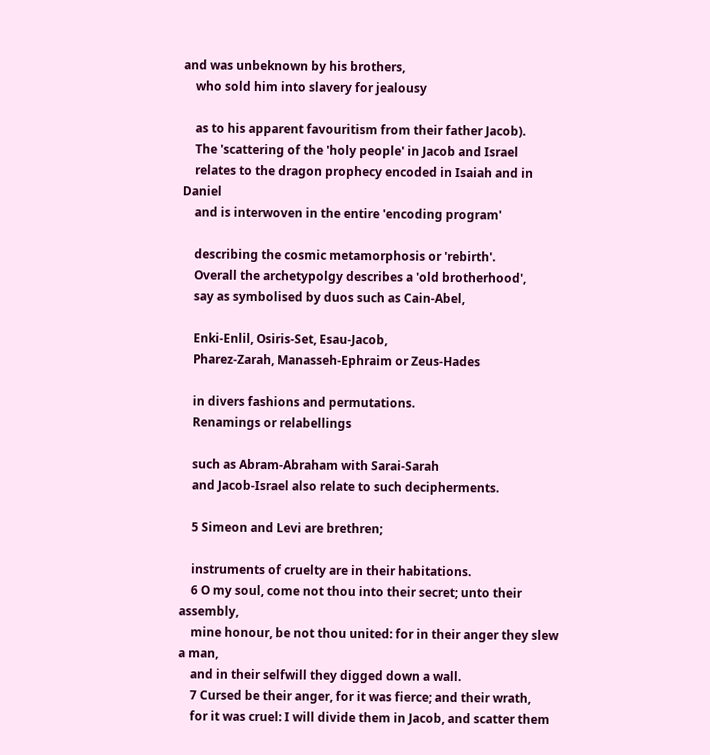and was unbeknown by his brothers,
    who sold him into slavery for jealousy

    as to his apparent favouritism from their father Jacob).
    The 'scattering of the 'holy people' in Jacob and Israel
    relates to the dragon prophecy encoded in Isaiah and in Daniel
    and is interwoven in the entire 'encoding program'

    describing the cosmic metamorphosis or 'rebirth'.
    Overall the archetypolgy describes a 'old brotherhood',
    say as symbolised by duos such as Cain-Abel,

    Enki-Enlil, Osiris-Set, Esau-Jacob,
    Pharez-Zarah, Manasseh-Ephraim or Zeus-Hades

    in divers fashions and permutations.
    Renamings or relabellings

    such as Abram-Abraham with Sarai-Sarah
    and Jacob-Israel also relate to such decipherments.

    5 Simeon and Levi are brethren;

    instruments of cruelty are in their habitations.
    6 O my soul, come not thou into their secret; unto their assembly,
    mine honour, be not thou united: for in their anger they slew a man,
    and in their selfwill they digged down a wall.
    7 Cursed be their anger, for it was fierce; and their wrath,
    for it was cruel: I will divide them in Jacob, and scatter them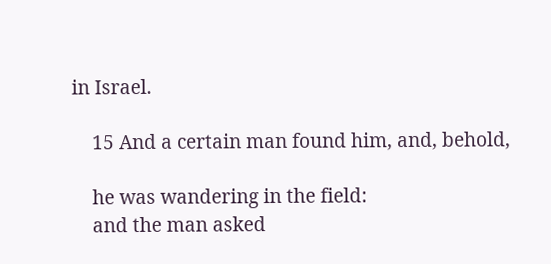in Israel.

    15 And a certain man found him, and, behold,

    he was wandering in the field:
    and the man asked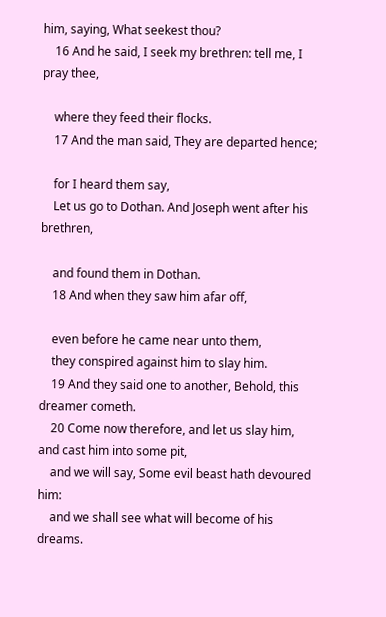him, saying, What seekest thou?
    16 And he said, I seek my brethren: tell me, I pray thee,

    where they feed their flocks.
    17 And the man said, They are departed hence;

    for I heard them say,
    Let us go to Dothan. And Joseph went after his brethren,

    and found them in Dothan.
    18 And when they saw him afar off,

    even before he came near unto them,
    they conspired against him to slay him.
    19 And they said one to another, Behold, this dreamer cometh.
    20 Come now therefore, and let us slay him, and cast him into some pit,
    and we will say, Some evil beast hath devoured him:
    and we shall see what will become of his dreams.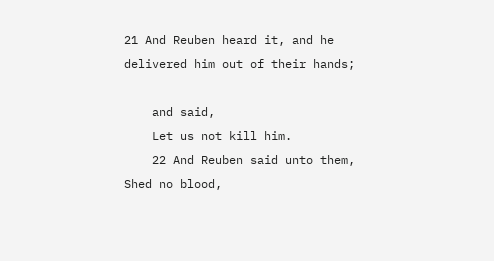21 And Reuben heard it, and he delivered him out of their hands;

    and said,
    Let us not kill him.
    22 And Reuben said unto them, Shed no blood,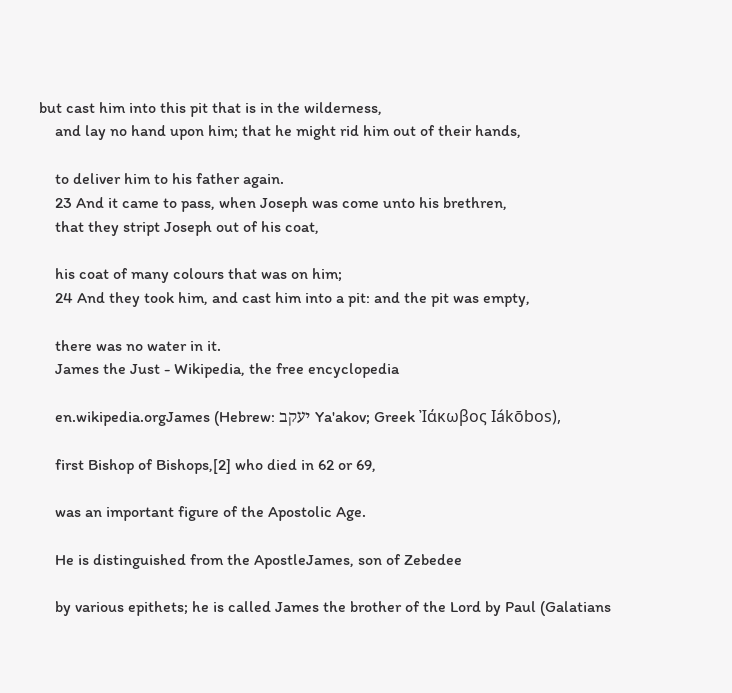but cast him into this pit that is in the wilderness,
    and lay no hand upon him; that he might rid him out of their hands,

    to deliver him to his father again.
    23 And it came to pass, when Joseph was come unto his brethren,
    that they stript Joseph out of his coat,

    his coat of many colours that was on him;
    24 And they took him, and cast him into a pit: and the pit was empty,

    there was no water in it.
    James the Just - Wikipedia, the free encyclopedia

    en.wikipedia.orgJames (Hebrew: יעקב Ya'akov; Greek Ἰάκωβος Iákōbos),

    first Bishop of Bishops,[2] who died in 62 or 69,

    was an important figure of the Apostolic Age.

    He is distinguished from the ApostleJames, son of Zebedee

    by various epithets; he is called James the brother of the Lord by Paul (Galatians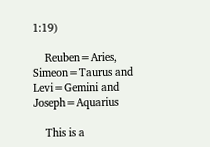1:19)

    Reuben=Aries, Simeon=Taurus and Levi=Gemini and Joseph=Aquarius

    This is a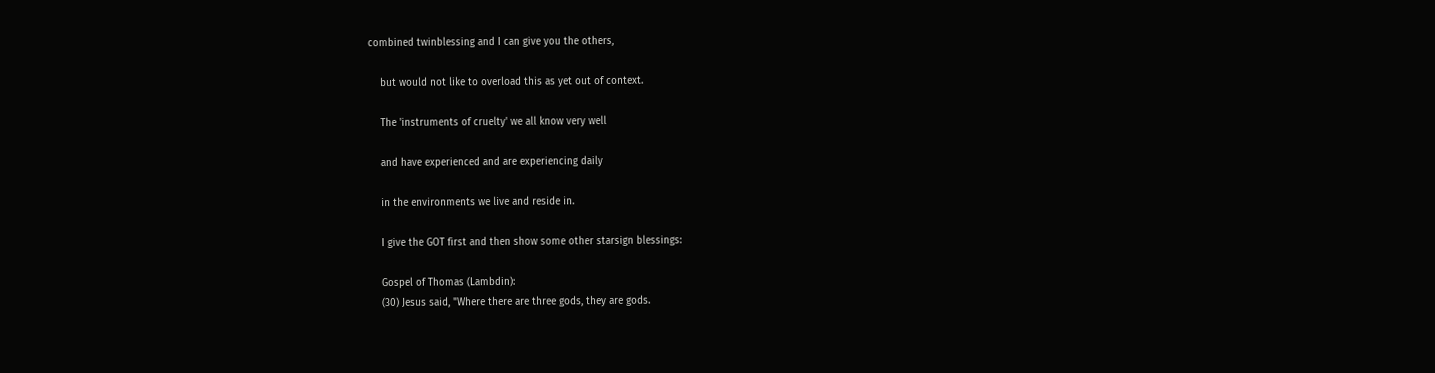combined twinblessing and I can give you the others,

    but would not like to overload this as yet out of context.

    The 'instruments of cruelty' we all know very well

    and have experienced and are experiencing daily

    in the environments we live and reside in.

    I give the GOT first and then show some other starsign blessings:

    Gospel of Thomas (Lambdin):
    (30) Jesus said, "Where there are three gods, they are gods.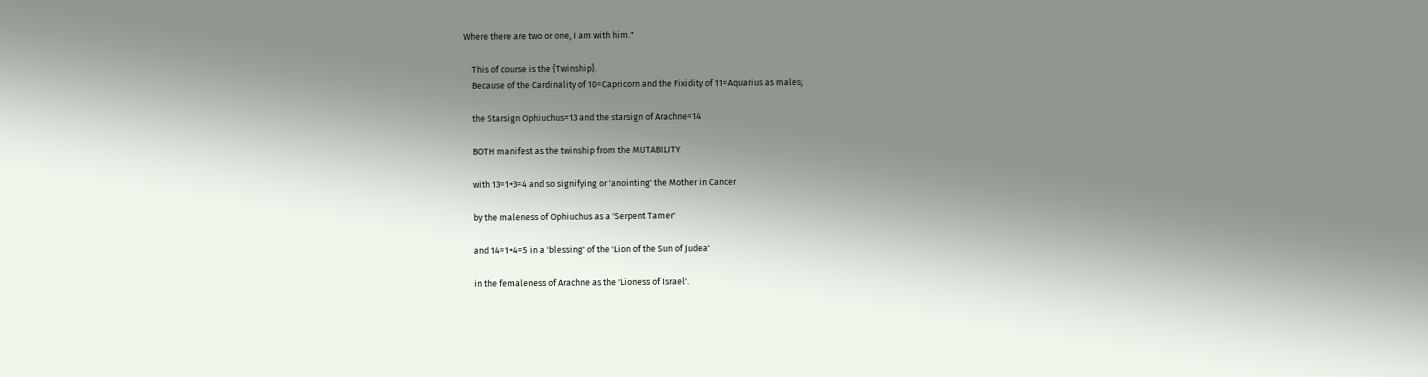Where there are two or one, I am with him."

    This of course is the {Twinship}.
    Because of the Cardinality of 10=Capricorn and the Fixidity of 11=Aquarius as males;

    the Starsign Ophiuchus=13 and the starsign of Arachne=14

    BOTH manifest as the twinship from the MUTABILITY

    with 13=1+3=4 and so signifying or 'anointing' the Mother in Cancer

    by the maleness of Ophiuchus as a 'Serpent Tamer'

    and 14=1+4=5 in a 'blessing' of the 'Lion of the Sun of Judea'

    in the femaleness of Arachne as the 'Lioness of Israel'.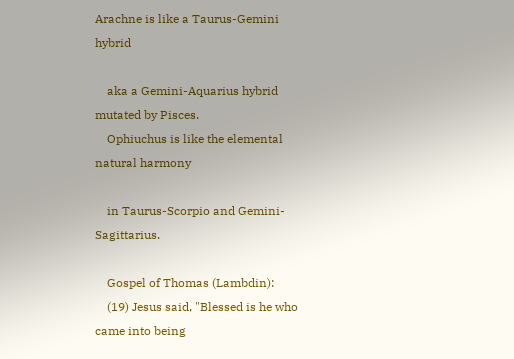Arachne is like a Taurus-Gemini hybrid

    aka a Gemini-Aquarius hybrid mutated by Pisces.
    Ophiuchus is like the elemental natural harmony

    in Taurus-Scorpio and Gemini-Sagittarius.

    Gospel of Thomas (Lambdin):
    (19) Jesus said, "Blessed is he who came into being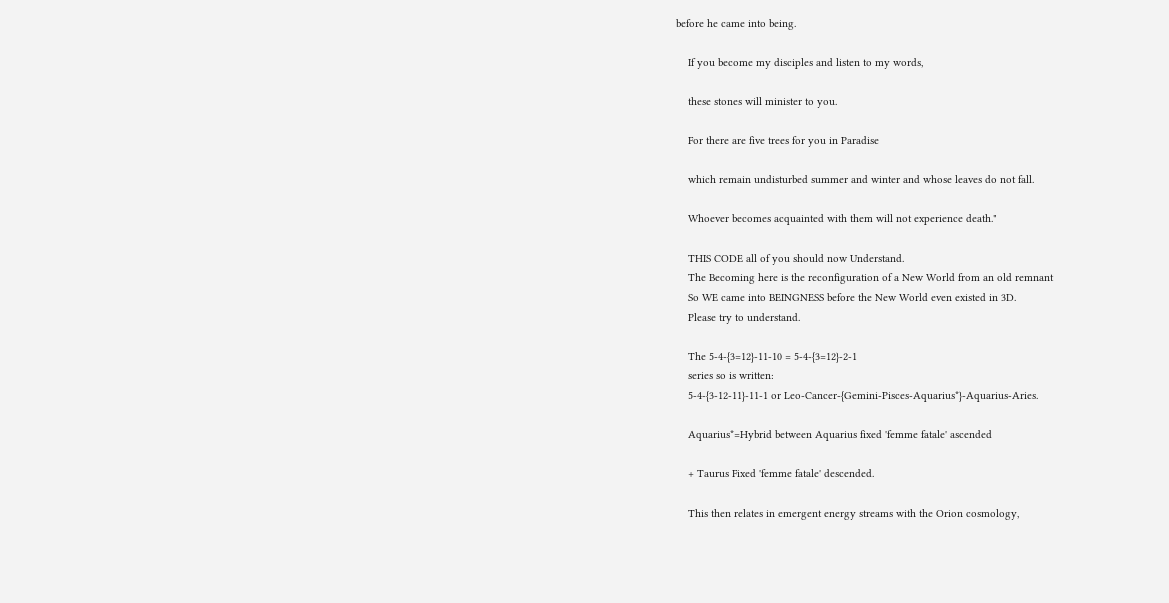before he came into being.

    If you become my disciples and listen to my words,

    these stones will minister to you.

    For there are five trees for you in Paradise

    which remain undisturbed summer and winter and whose leaves do not fall.

    Whoever becomes acquainted with them will not experience death."

    THIS CODE all of you should now Understand.
    The Becoming here is the reconfiguration of a New World from an old remnant
    So WE came into BEINGNESS before the New World even existed in 3D.
    Please try to understand.

    The 5-4-{3=12}-11-10 = 5-4-{3=12}-2-1
    series so is written:
    5-4-{3-12-11}-11-1 or Leo-Cancer-{Gemini-Pisces-Aquarius*}-Aquarius-Aries.

    Aquarius*=Hybrid between Aquarius fixed 'femme fatale' ascended

    + Taurus Fixed 'femme fatale' descended.

    This then relates in emergent energy streams with the Orion cosmology,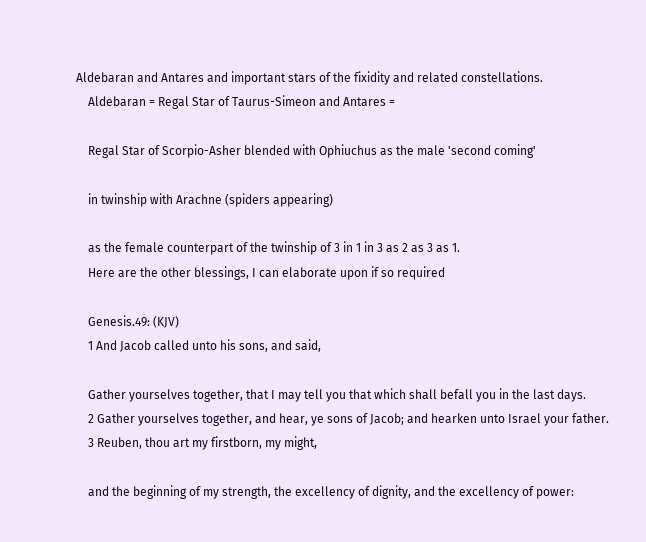Aldebaran and Antares and important stars of the fixidity and related constellations.
    Aldebaran = Regal Star of Taurus-Simeon and Antares =

    Regal Star of Scorpio-Asher blended with Ophiuchus as the male 'second coming'

    in twinship with Arachne (spiders appearing)

    as the female counterpart of the twinship of 3 in 1 in 3 as 2 as 3 as 1.
    Here are the other blessings, I can elaborate upon if so required

    Genesis.49: (KJV)
    1 And Jacob called unto his sons, and said,

    Gather yourselves together, that I may tell you that which shall befall you in the last days.
    2 Gather yourselves together, and hear, ye sons of Jacob; and hearken unto Israel your father.
    3 Reuben, thou art my firstborn, my might,

    and the beginning of my strength, the excellency of dignity, and the excellency of power: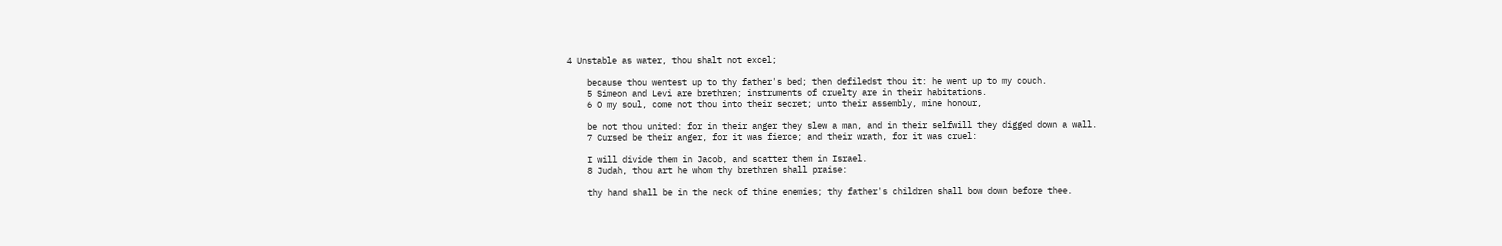4 Unstable as water, thou shalt not excel;

    because thou wentest up to thy father's bed; then defiledst thou it: he went up to my couch.
    5 Simeon and Levi are brethren; instruments of cruelty are in their habitations.
    6 O my soul, come not thou into their secret; unto their assembly, mine honour,

    be not thou united: for in their anger they slew a man, and in their selfwill they digged down a wall.
    7 Cursed be their anger, for it was fierce; and their wrath, for it was cruel:

    I will divide them in Jacob, and scatter them in Israel.
    8 Judah, thou art he whom thy brethren shall praise:

    thy hand shall be in the neck of thine enemies; thy father's children shall bow down before thee.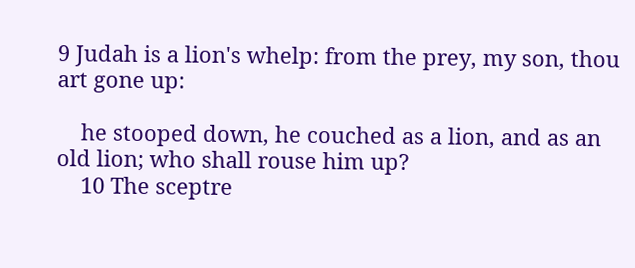9 Judah is a lion's whelp: from the prey, my son, thou art gone up:

    he stooped down, he couched as a lion, and as an old lion; who shall rouse him up?
    10 The sceptre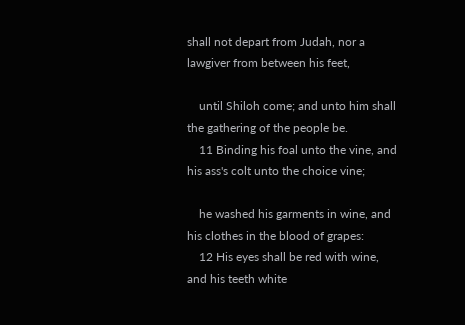shall not depart from Judah, nor a lawgiver from between his feet,

    until Shiloh come; and unto him shall the gathering of the people be.
    11 Binding his foal unto the vine, and his ass's colt unto the choice vine;

    he washed his garments in wine, and his clothes in the blood of grapes:
    12 His eyes shall be red with wine, and his teeth white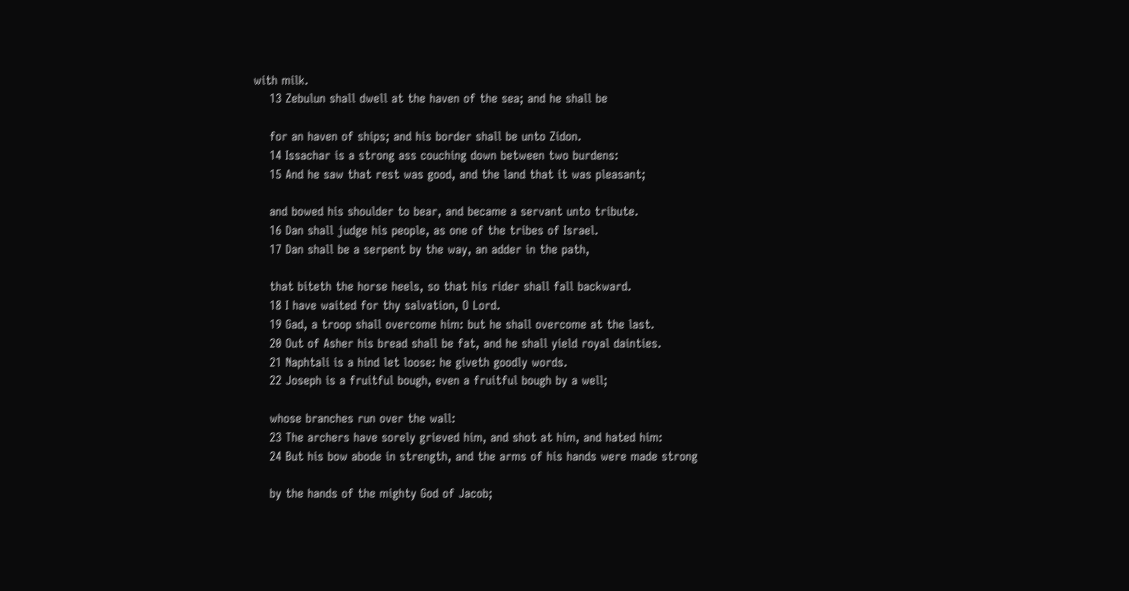with milk.
    13 Zebulun shall dwell at the haven of the sea; and he shall be

    for an haven of ships; and his border shall be unto Zidon.
    14 Issachar is a strong ass couching down between two burdens:
    15 And he saw that rest was good, and the land that it was pleasant;

    and bowed his shoulder to bear, and became a servant unto tribute.
    16 Dan shall judge his people, as one of the tribes of Israel.
    17 Dan shall be a serpent by the way, an adder in the path,

    that biteth the horse heels, so that his rider shall fall backward.
    18 I have waited for thy salvation, O Lord.
    19 Gad, a troop shall overcome him: but he shall overcome at the last.
    20 Out of Asher his bread shall be fat, and he shall yield royal dainties.
    21 Naphtali is a hind let loose: he giveth goodly words.
    22 Joseph is a fruitful bough, even a fruitful bough by a well;

    whose branches run over the wall:
    23 The archers have sorely grieved him, and shot at him, and hated him:
    24 But his bow abode in strength, and the arms of his hands were made strong

    by the hands of the mighty God of Jacob;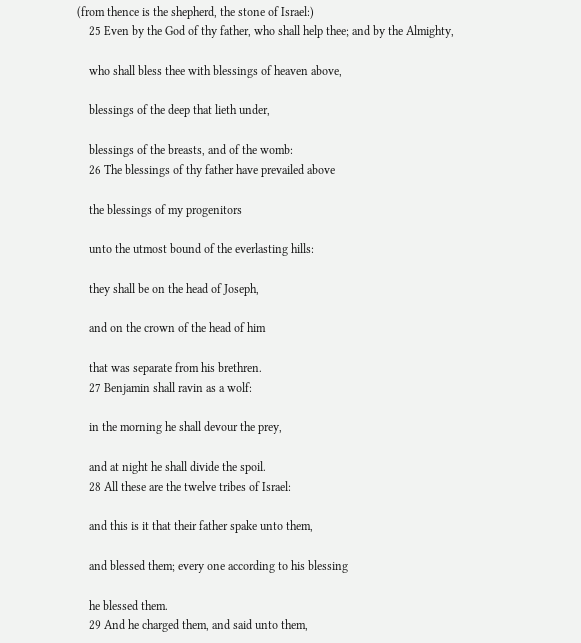(from thence is the shepherd, the stone of Israel:)
    25 Even by the God of thy father, who shall help thee; and by the Almighty,

    who shall bless thee with blessings of heaven above,

    blessings of the deep that lieth under,

    blessings of the breasts, and of the womb:
    26 The blessings of thy father have prevailed above

    the blessings of my progenitors

    unto the utmost bound of the everlasting hills:

    they shall be on the head of Joseph,

    and on the crown of the head of him

    that was separate from his brethren.
    27 Benjamin shall ravin as a wolf:

    in the morning he shall devour the prey,

    and at night he shall divide the spoil.
    28 All these are the twelve tribes of Israel:

    and this is it that their father spake unto them,

    and blessed them; every one according to his blessing

    he blessed them.
    29 And he charged them, and said unto them,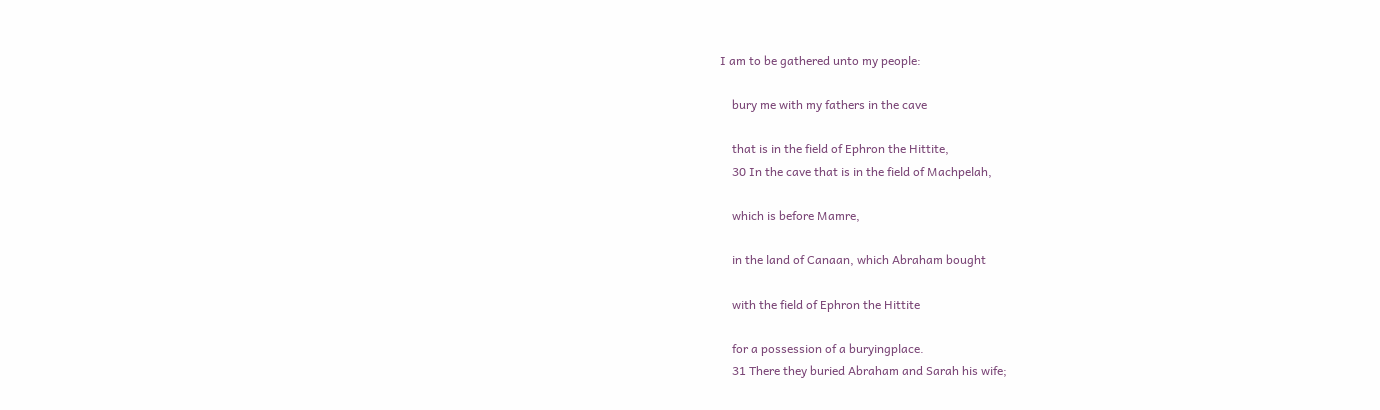I am to be gathered unto my people:

    bury me with my fathers in the cave

    that is in the field of Ephron the Hittite,
    30 In the cave that is in the field of Machpelah,

    which is before Mamre,

    in the land of Canaan, which Abraham bought

    with the field of Ephron the Hittite

    for a possession of a buryingplace.
    31 There they buried Abraham and Sarah his wife;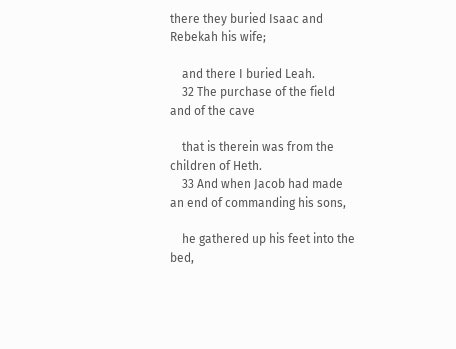there they buried Isaac and Rebekah his wife;

    and there I buried Leah.
    32 The purchase of the field and of the cave

    that is therein was from the children of Heth.
    33 And when Jacob had made an end of commanding his sons,

    he gathered up his feet into the bed,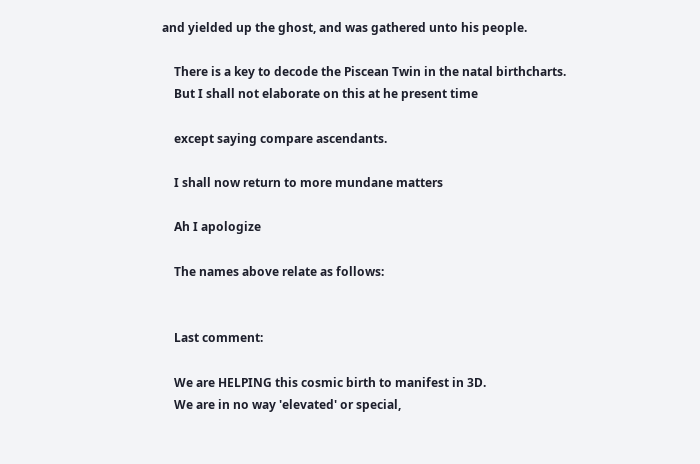and yielded up the ghost, and was gathered unto his people.

    There is a key to decode the Piscean Twin in the natal birthcharts.
    But I shall not elaborate on this at he present time

    except saying compare ascendants.

    I shall now return to more mundane matters

    Ah I apologize

    The names above relate as follows:


    Last comment:

    We are HELPING this cosmic birth to manifest in 3D.
    We are in no way 'elevated' or special,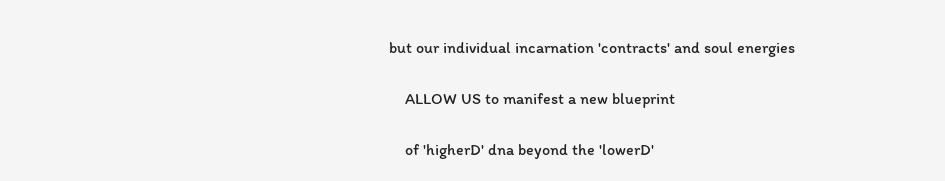but our individual incarnation 'contracts' and soul energies

    ALLOW US to manifest a new blueprint

    of 'higherD' dna beyond the 'lowerD'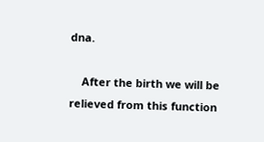dna.

    After the birth we will be relieved from this function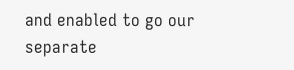and enabled to go our separate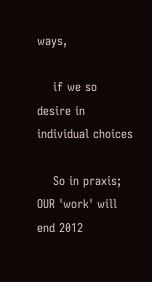ways,

    if we so desire in individual choices

    So in praxis; OUR 'work' will end 2012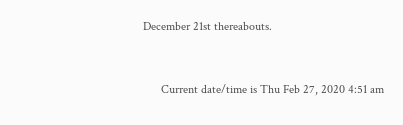December 21st thereabouts.


      Current date/time is Thu Feb 27, 2020 4:51 am